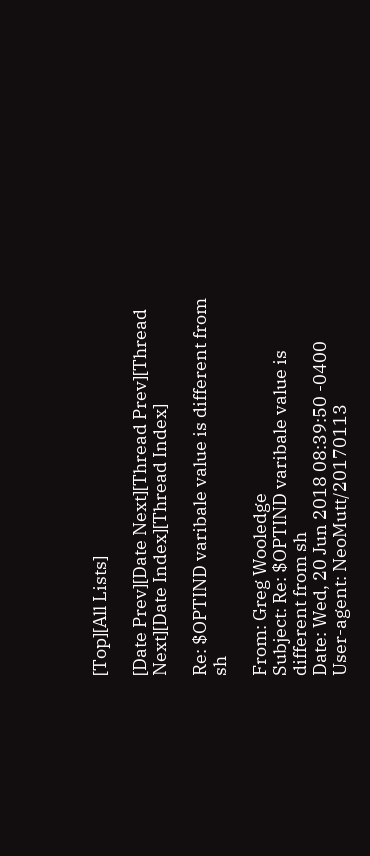[Top][All Lists]

[Date Prev][Date Next][Thread Prev][Thread Next][Date Index][Thread Index]

Re: $OPTIND varibale value is different from sh

From: Greg Wooledge
Subject: Re: $OPTIND varibale value is different from sh
Date: Wed, 20 Jun 2018 08:39:50 -0400
User-agent: NeoMutt/20170113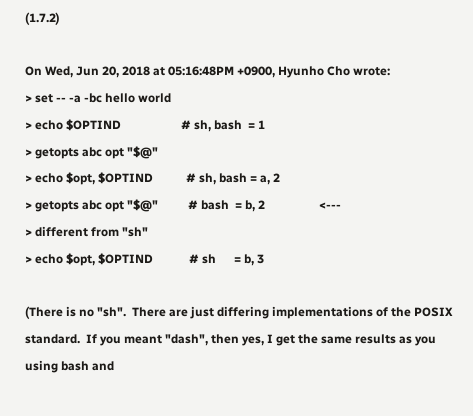(1.7.2)

On Wed, Jun 20, 2018 at 05:16:48PM +0900, Hyunho Cho wrote:
> set -- -a -bc hello world
> echo $OPTIND                    # sh, bash  = 1
> getopts abc opt "$@"
> echo $opt, $OPTIND           # sh, bash = a, 2
> getopts abc opt "$@"          # bash  = b, 2                  <---
> different from "sh"
> echo $opt, $OPTIND            # sh      = b, 3

(There is no "sh".  There are just differing implementations of the POSIX
standard.  If you meant "dash", then yes, I get the same results as you
using bash and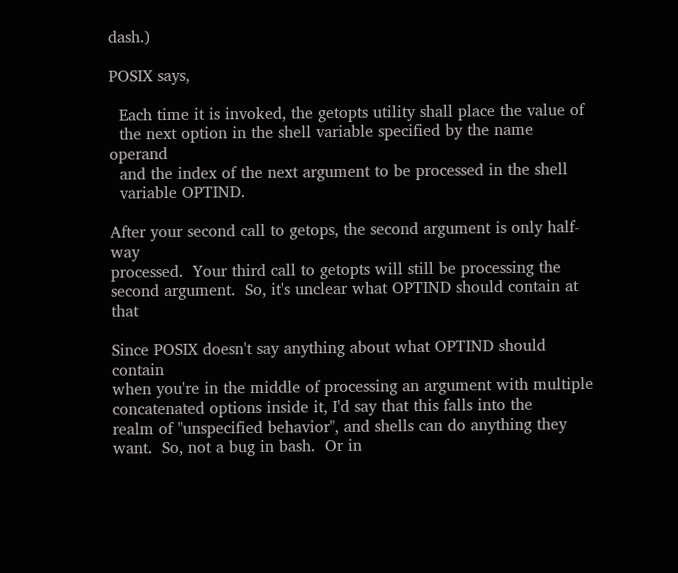dash.)

POSIX says,

  Each time it is invoked, the getopts utility shall place the value of
  the next option in the shell variable specified by the name operand
  and the index of the next argument to be processed in the shell
  variable OPTIND.

After your second call to getops, the second argument is only half-way
processed.  Your third call to getopts will still be processing the
second argument.  So, it's unclear what OPTIND should contain at that

Since POSIX doesn't say anything about what OPTIND should contain
when you're in the middle of processing an argument with multiple
concatenated options inside it, I'd say that this falls into the
realm of "unspecified behavior", and shells can do anything they
want.  So, not a bug in bash.  Or in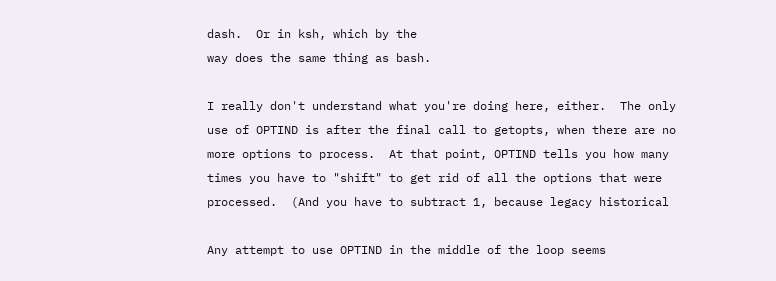dash.  Or in ksh, which by the
way does the same thing as bash.

I really don't understand what you're doing here, either.  The only
use of OPTIND is after the final call to getopts, when there are no
more options to process.  At that point, OPTIND tells you how many
times you have to "shift" to get rid of all the options that were
processed.  (And you have to subtract 1, because legacy historical

Any attempt to use OPTIND in the middle of the loop seems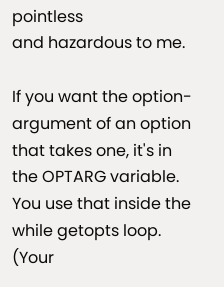pointless
and hazardous to me.

If you want the option-argument of an option that takes one, it's in
the OPTARG variable.  You use that inside the while getopts loop.
(Your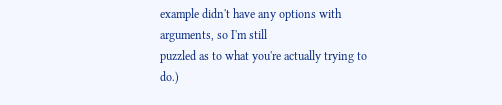example didn't have any options with arguments, so I'm still
puzzled as to what you're actually trying to do.)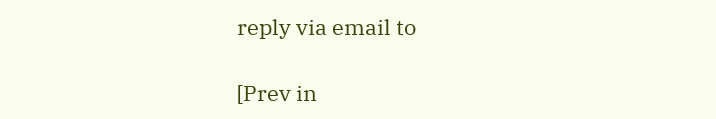reply via email to

[Prev in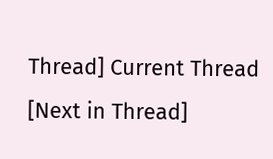Thread] Current Thread [Next in Thread]